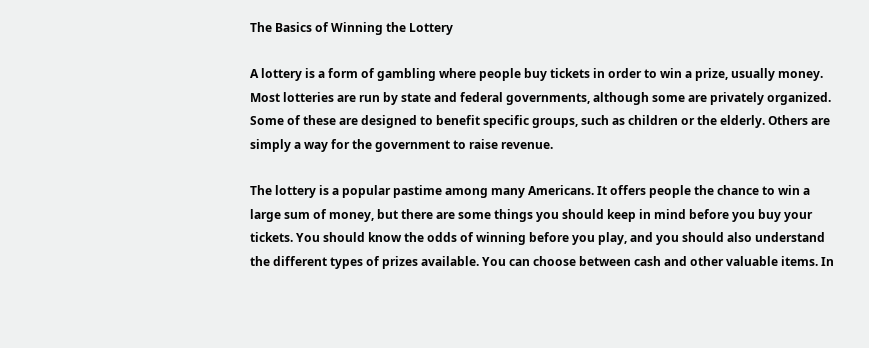The Basics of Winning the Lottery

A lottery is a form of gambling where people buy tickets in order to win a prize, usually money. Most lotteries are run by state and federal governments, although some are privately organized. Some of these are designed to benefit specific groups, such as children or the elderly. Others are simply a way for the government to raise revenue.

The lottery is a popular pastime among many Americans. It offers people the chance to win a large sum of money, but there are some things you should keep in mind before you buy your tickets. You should know the odds of winning before you play, and you should also understand the different types of prizes available. You can choose between cash and other valuable items. In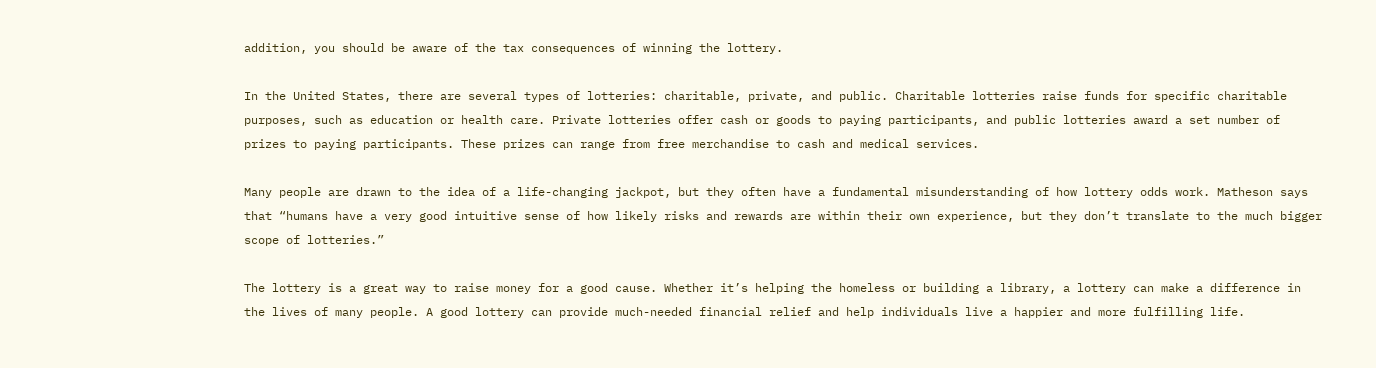addition, you should be aware of the tax consequences of winning the lottery.

In the United States, there are several types of lotteries: charitable, private, and public. Charitable lotteries raise funds for specific charitable purposes, such as education or health care. Private lotteries offer cash or goods to paying participants, and public lotteries award a set number of prizes to paying participants. These prizes can range from free merchandise to cash and medical services.

Many people are drawn to the idea of a life-changing jackpot, but they often have a fundamental misunderstanding of how lottery odds work. Matheson says that “humans have a very good intuitive sense of how likely risks and rewards are within their own experience, but they don’t translate to the much bigger scope of lotteries.”

The lottery is a great way to raise money for a good cause. Whether it’s helping the homeless or building a library, a lottery can make a difference in the lives of many people. A good lottery can provide much-needed financial relief and help individuals live a happier and more fulfilling life.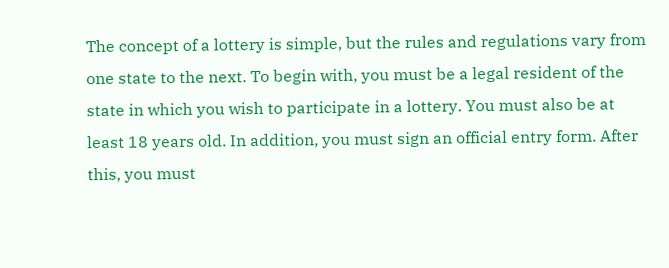The concept of a lottery is simple, but the rules and regulations vary from one state to the next. To begin with, you must be a legal resident of the state in which you wish to participate in a lottery. You must also be at least 18 years old. In addition, you must sign an official entry form. After this, you must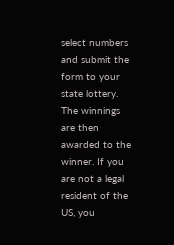select numbers and submit the form to your state lottery. The winnings are then awarded to the winner. If you are not a legal resident of the US, you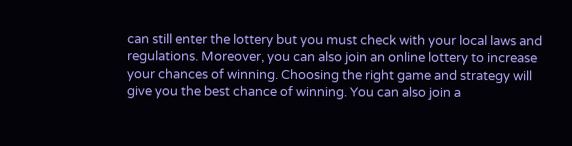can still enter the lottery but you must check with your local laws and regulations. Moreover, you can also join an online lottery to increase your chances of winning. Choosing the right game and strategy will give you the best chance of winning. You can also join a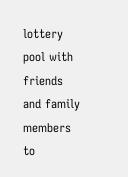lottery pool with friends and family members to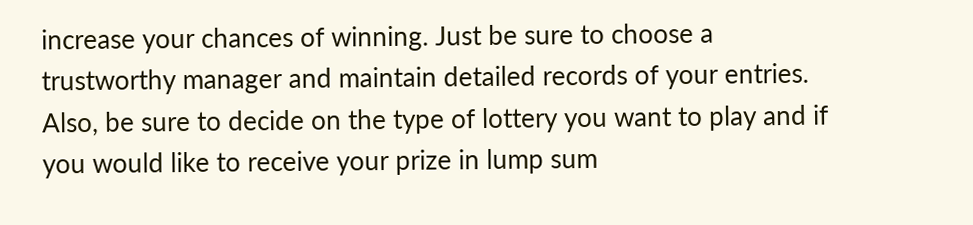increase your chances of winning. Just be sure to choose a trustworthy manager and maintain detailed records of your entries. Also, be sure to decide on the type of lottery you want to play and if you would like to receive your prize in lump sum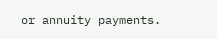or annuity payments.